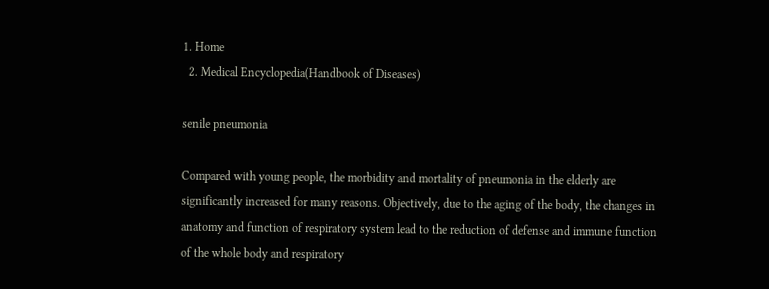1. Home
  2. Medical Encyclopedia(Handbook of Diseases)

senile pneumonia

Compared with young people, the morbidity and mortality of pneumonia in the elderly are significantly increased for many reasons. Objectively, due to the aging of the body, the changes in anatomy and function of respiratory system lead to the reduction of defense and immune function of the whole body and respiratory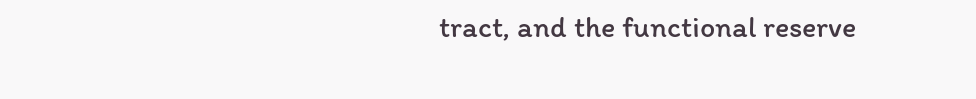tract, and the functional reserve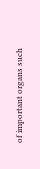of important organs such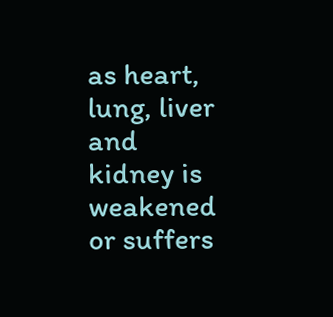as heart, lung, liver and kidney is weakened or suffers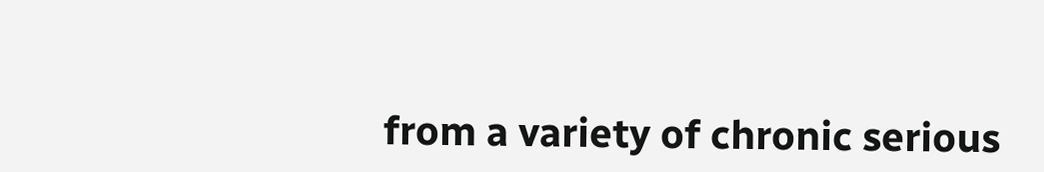from a variety of chronic serious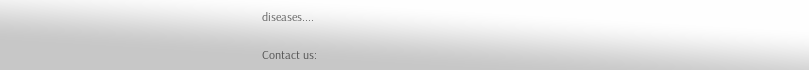diseases....

Contact us: